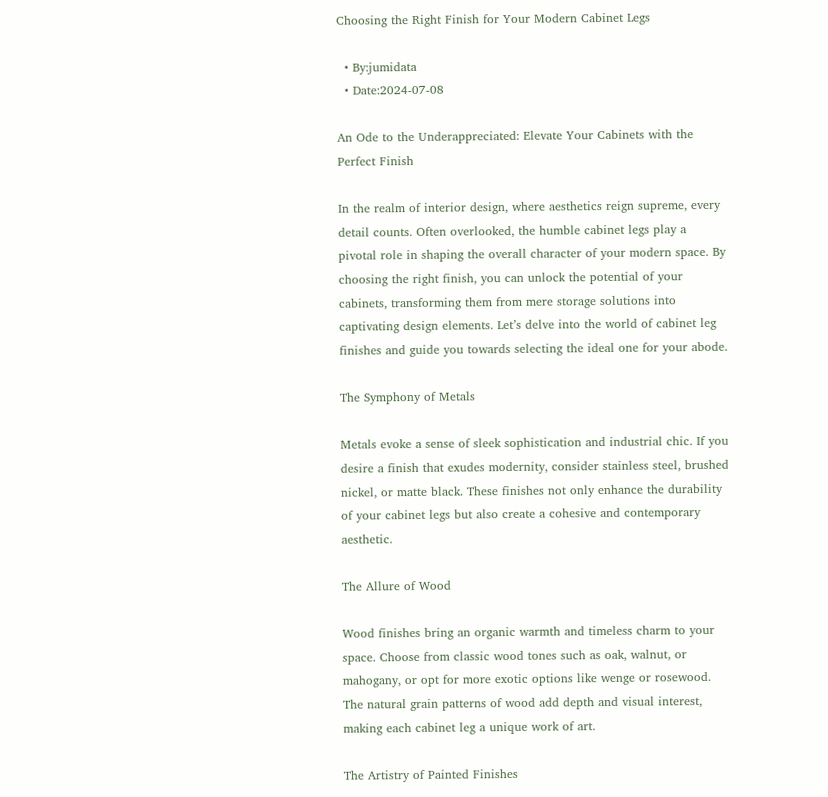Choosing the Right Finish for Your Modern Cabinet Legs

  • By:jumidata
  • Date:2024-07-08

An Ode to the Underappreciated: Elevate Your Cabinets with the Perfect Finish

In the realm of interior design, where aesthetics reign supreme, every detail counts. Often overlooked, the humble cabinet legs play a pivotal role in shaping the overall character of your modern space. By choosing the right finish, you can unlock the potential of your cabinets, transforming them from mere storage solutions into captivating design elements. Let’s delve into the world of cabinet leg finishes and guide you towards selecting the ideal one for your abode.

The Symphony of Metals

Metals evoke a sense of sleek sophistication and industrial chic. If you desire a finish that exudes modernity, consider stainless steel, brushed nickel, or matte black. These finishes not only enhance the durability of your cabinet legs but also create a cohesive and contemporary aesthetic.

The Allure of Wood

Wood finishes bring an organic warmth and timeless charm to your space. Choose from classic wood tones such as oak, walnut, or mahogany, or opt for more exotic options like wenge or rosewood. The natural grain patterns of wood add depth and visual interest, making each cabinet leg a unique work of art.

The Artistry of Painted Finishes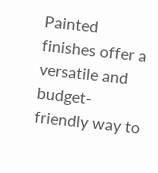Painted finishes offer a versatile and budget-friendly way to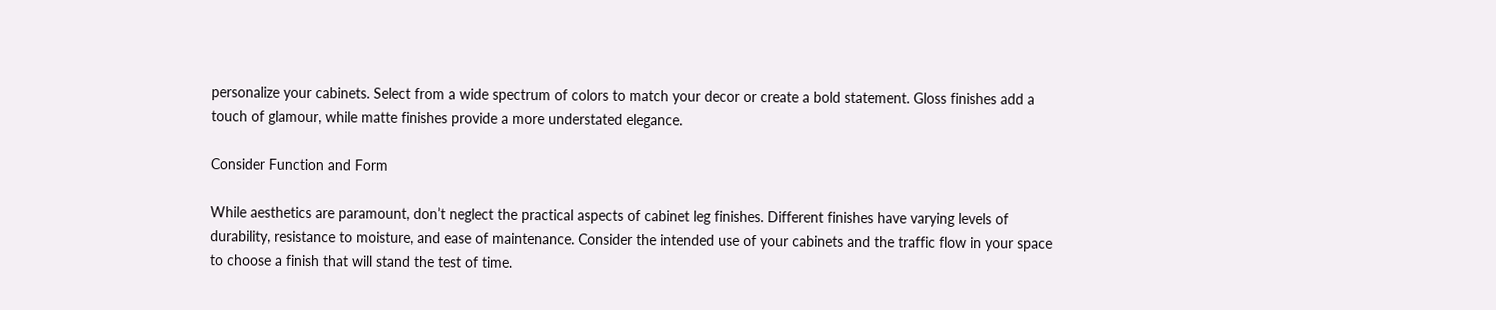personalize your cabinets. Select from a wide spectrum of colors to match your decor or create a bold statement. Gloss finishes add a touch of glamour, while matte finishes provide a more understated elegance.

Consider Function and Form

While aesthetics are paramount, don’t neglect the practical aspects of cabinet leg finishes. Different finishes have varying levels of durability, resistance to moisture, and ease of maintenance. Consider the intended use of your cabinets and the traffic flow in your space to choose a finish that will stand the test of time.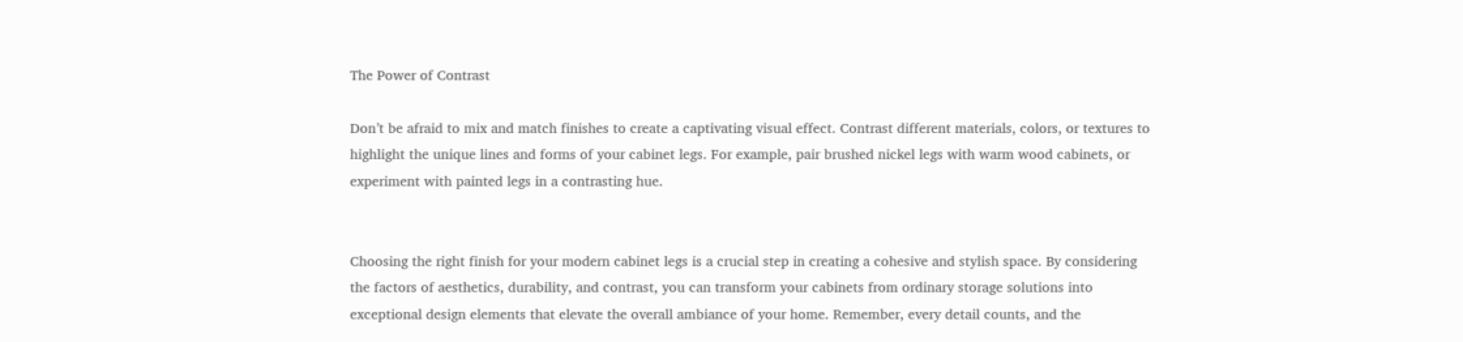The Power of Contrast

Don’t be afraid to mix and match finishes to create a captivating visual effect. Contrast different materials, colors, or textures to highlight the unique lines and forms of your cabinet legs. For example, pair brushed nickel legs with warm wood cabinets, or experiment with painted legs in a contrasting hue.


Choosing the right finish for your modern cabinet legs is a crucial step in creating a cohesive and stylish space. By considering the factors of aesthetics, durability, and contrast, you can transform your cabinets from ordinary storage solutions into exceptional design elements that elevate the overall ambiance of your home. Remember, every detail counts, and the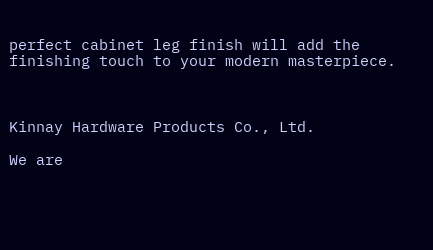perfect cabinet leg finish will add the finishing touch to your modern masterpiece.



Kinnay Hardware Products Co., Ltd.

We are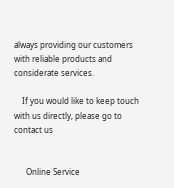always providing our customers with reliable products and considerate services.

    If you would like to keep touch with us directly, please go to contact us


      Online Service